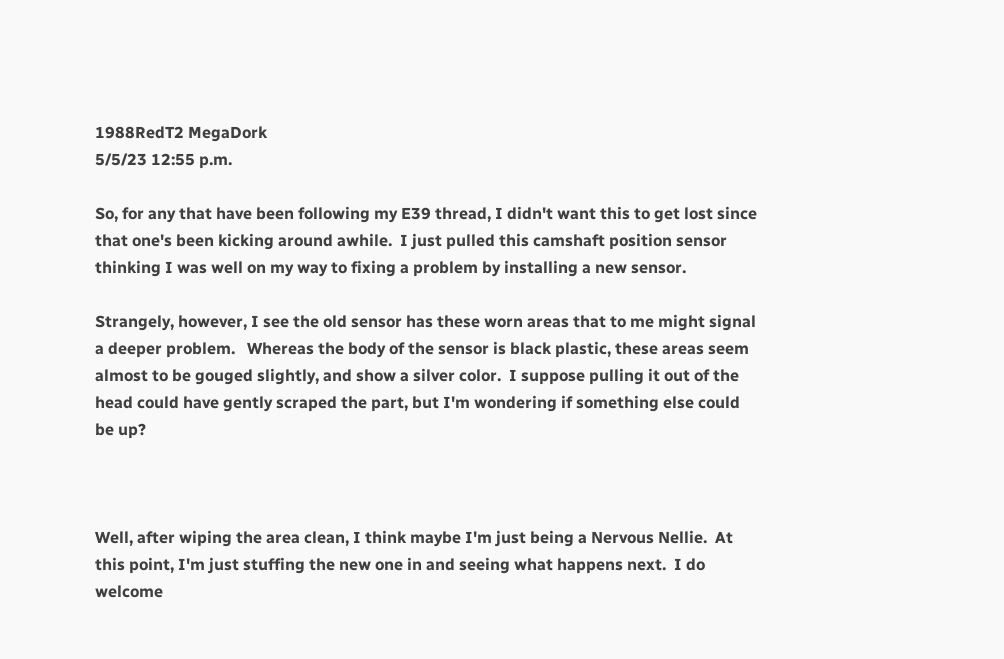1988RedT2 MegaDork
5/5/23 12:55 p.m.

So, for any that have been following my E39 thread, I didn't want this to get lost since that one's been kicking around awhile.  I just pulled this camshaft position sensor thinking I was well on my way to fixing a problem by installing a new sensor.

Strangely, however, I see the old sensor has these worn areas that to me might signal a deeper problem.   Whereas the body of the sensor is black plastic, these areas seem almost to be gouged slightly, and show a silver color.  I suppose pulling it out of the head could have gently scraped the part, but I'm wondering if something else could be up?



Well, after wiping the area clean, I think maybe I'm just being a Nervous Nellie.  At this point, I'm just stuffing the new one in and seeing what happens next.  I do welcome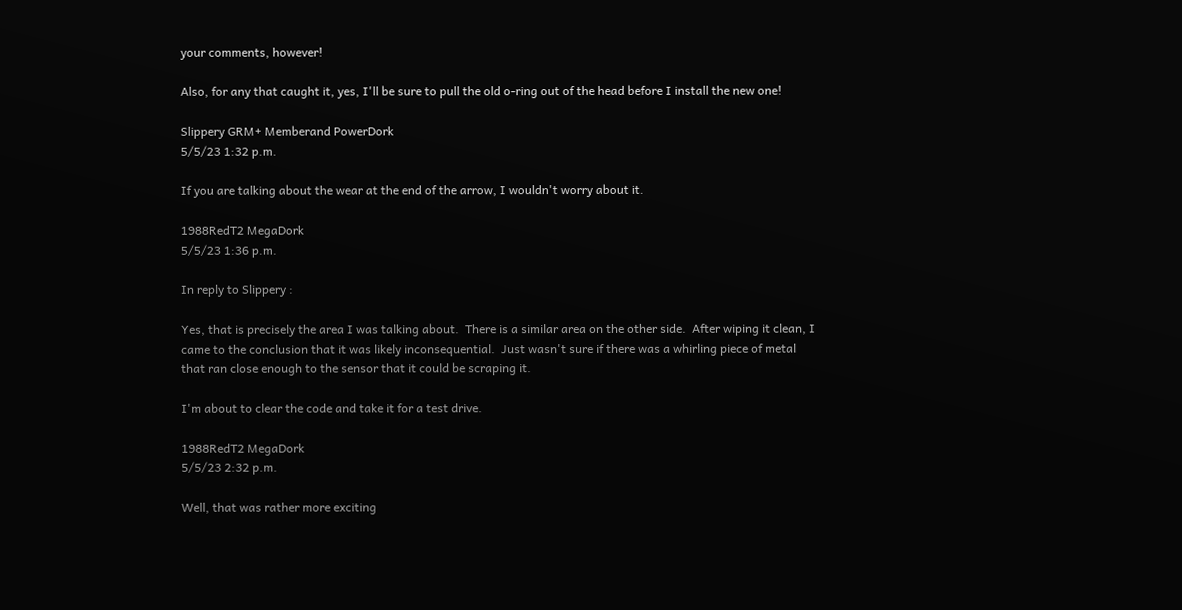your comments, however!

Also, for any that caught it, yes, I'll be sure to pull the old o-ring out of the head before I install the new one!

Slippery GRM+ Memberand PowerDork
5/5/23 1:32 p.m.

If you are talking about the wear at the end of the arrow, I wouldn't worry about it.

1988RedT2 MegaDork
5/5/23 1:36 p.m.

In reply to Slippery :

Yes, that is precisely the area I was talking about.  There is a similar area on the other side.  After wiping it clean, I came to the conclusion that it was likely inconsequential.  Just wasn't sure if there was a whirling piece of metal that ran close enough to the sensor that it could be scraping it.

I'm about to clear the code and take it for a test drive.

1988RedT2 MegaDork
5/5/23 2:32 p.m.

Well, that was rather more exciting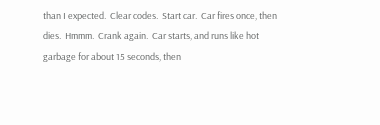than I expected.  Clear codes.  Start car.  Car fires once, then dies.  Hmmm.  Crank again.  Car starts, and runs like hot garbage for about 15 seconds, then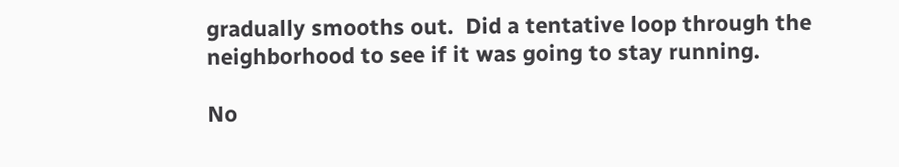gradually smooths out.  Did a tentative loop through the neighborhood to see if it was going to stay running.

No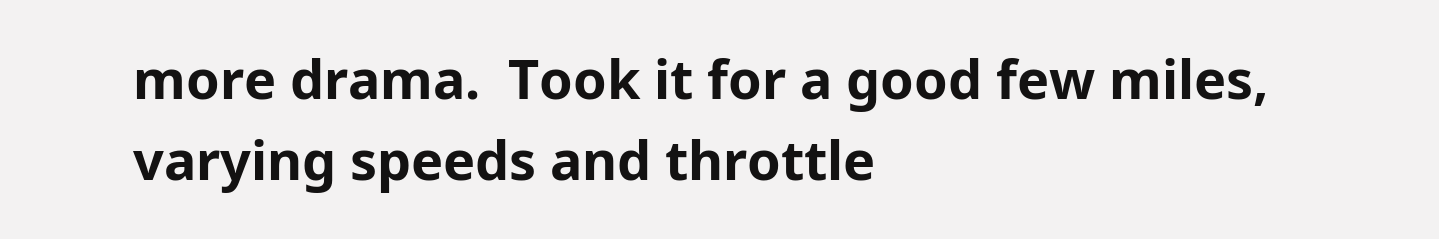more drama.  Took it for a good few miles, varying speeds and throttle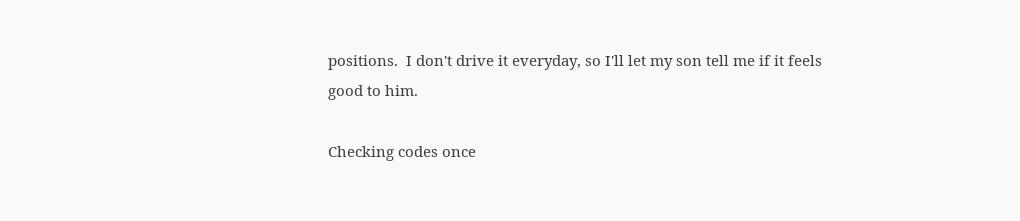positions.  I don't drive it everyday, so I'll let my son tell me if it feels good to him.

Checking codes once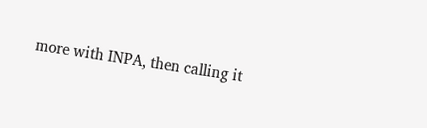more with INPA, then calling it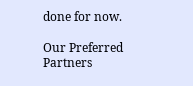done for now.

Our Preferred Partners